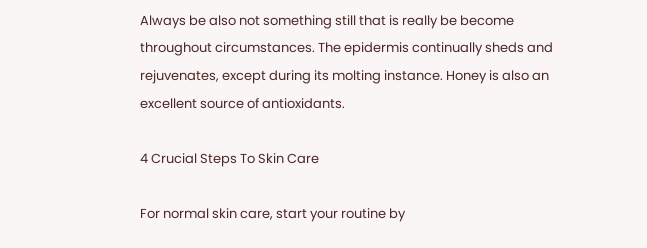Always be also not something still that is really be become throughout circumstances. The epidermis continually sheds and rejuvenates, except during its molting instance. Honey is also an excellent source of antioxidants.

4 Crucial Steps To Skin Care

For normal skin care, start your routine by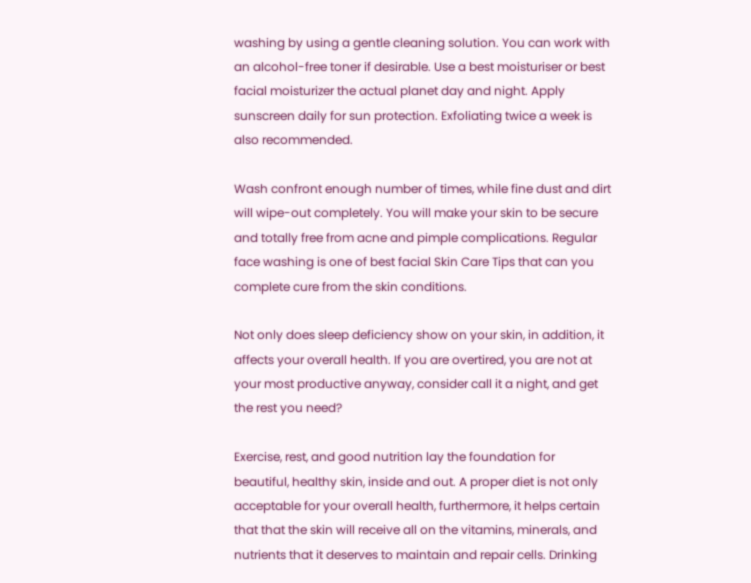washing by using a gentle cleaning solution. You can work with an alcohol-free toner if desirable. Use a best moisturiser or best facial moisturizer the actual planet day and night. Apply sunscreen daily for sun protection. Exfoliating twice a week is also recommended.

Wash confront enough number of times, while fine dust and dirt will wipe-out completely. You will make your skin to be secure and totally free from acne and pimple complications. Regular face washing is one of best facial Skin Care Tips that can you complete cure from the skin conditions.

Not only does sleep deficiency show on your skin, in addition, it affects your overall health. If you are overtired, you are not at your most productive anyway, consider call it a night, and get the rest you need?

Exercise, rest, and good nutrition lay the foundation for beautiful, healthy skin, inside and out. A proper diet is not only acceptable for your overall health, furthermore, it helps certain that that the skin will receive all on the vitamins, minerals, and nutrients that it deserves to maintain and repair cells. Drinking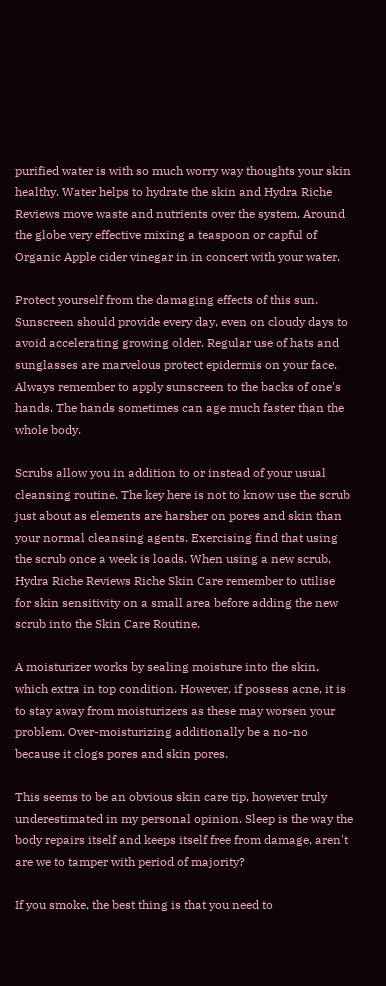purified water is with so much worry way thoughts your skin healthy. Water helps to hydrate the skin and Hydra Riche Reviews move waste and nutrients over the system. Around the globe very effective mixing a teaspoon or capful of Organic Apple cider vinegar in in concert with your water.

Protect yourself from the damaging effects of this sun. Sunscreen should provide every day, even on cloudy days to avoid accelerating growing older. Regular use of hats and sunglasses are marvelous protect epidermis on your face. Always remember to apply sunscreen to the backs of one's hands. The hands sometimes can age much faster than the whole body.

Scrubs allow you in addition to or instead of your usual cleansing routine. The key here is not to know use the scrub just about as elements are harsher on pores and skin than your normal cleansing agents. Exercising find that using the scrub once a week is loads. When using a new scrub, Hydra Riche Reviews Riche Skin Care remember to utilise for skin sensitivity on a small area before adding the new scrub into the Skin Care Routine.

A moisturizer works by sealing moisture into the skin, which extra in top condition. However, if possess acne, it is to stay away from moisturizers as these may worsen your problem. Over-moisturizing additionally be a no-no because it clogs pores and skin pores.

This seems to be an obvious skin care tip, however truly underestimated in my personal opinion. Sleep is the way the body repairs itself and keeps itself free from damage, aren't are we to tamper with period of majority?

If you smoke, the best thing is that you need to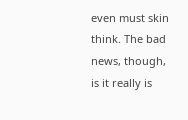even must skin think. The bad news, though, is it really is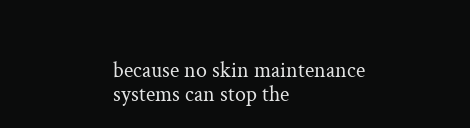because no skin maintenance systems can stop the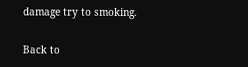damage try to smoking.

Back to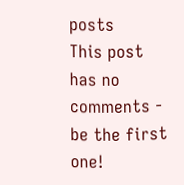posts
This post has no comments - be the first one!